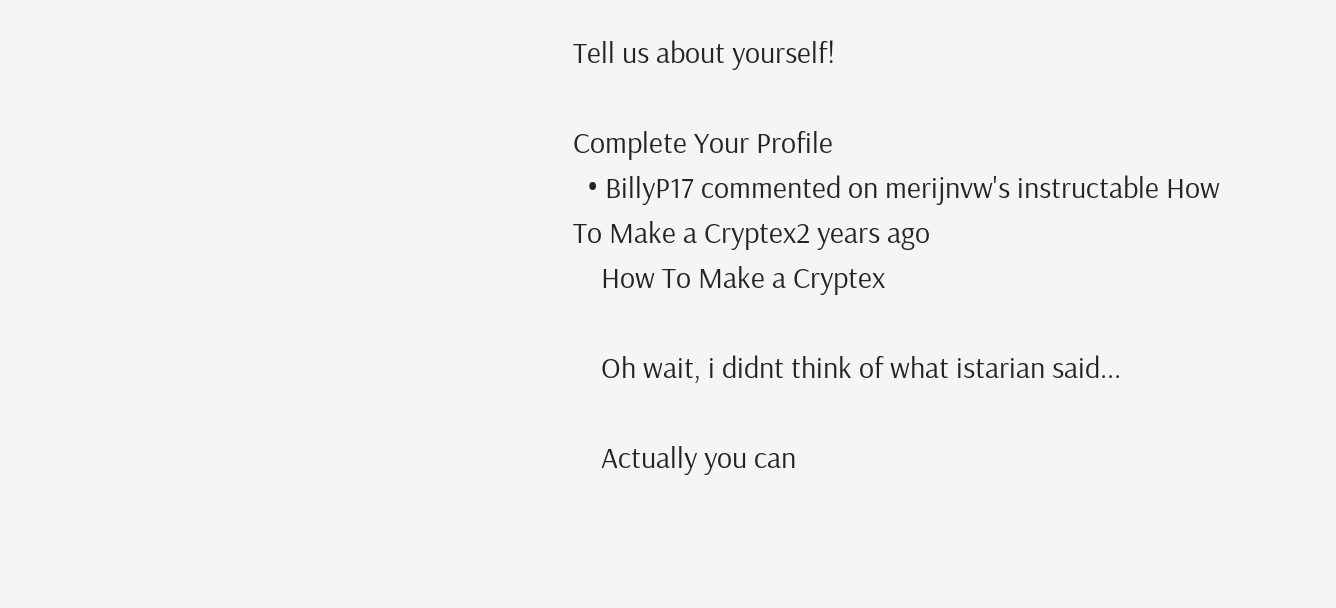Tell us about yourself!

Complete Your Profile
  • BillyP17 commented on merijnvw's instructable How To Make a Cryptex2 years ago
    How To Make a Cryptex

    Oh wait, i didnt think of what istarian said...

    Actually you can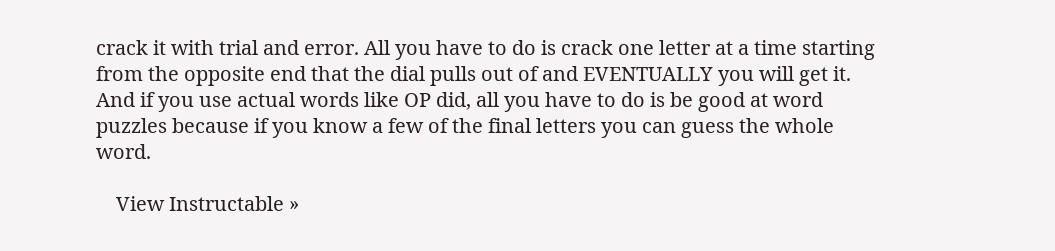crack it with trial and error. All you have to do is crack one letter at a time starting from the opposite end that the dial pulls out of and EVENTUALLY you will get it. And if you use actual words like OP did, all you have to do is be good at word puzzles because if you know a few of the final letters you can guess the whole word.

    View Instructable »